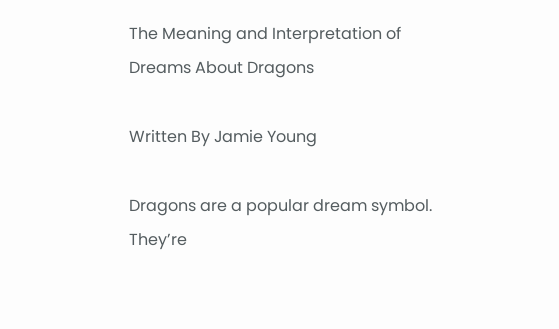The Meaning and Interpretation of Dreams About Dragons

Written By Jamie Young

Dragons are a popular dream symbol. They’re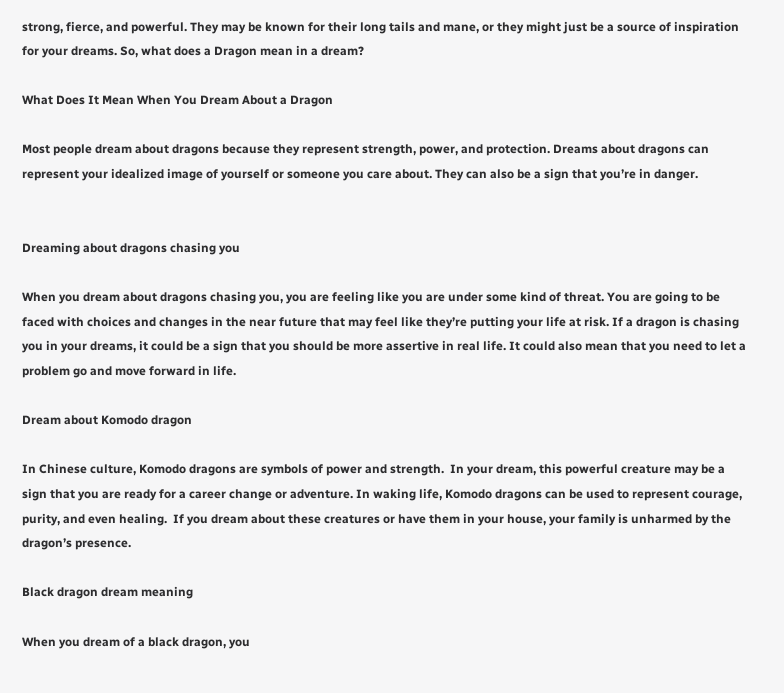strong, fierce, and powerful. They may be known for their long tails and mane, or they might just be a source of inspiration for your dreams. So, what does a Dragon mean in a dream?

What Does It Mean When You Dream About a Dragon

Most people dream about dragons because they represent strength, power, and protection. Dreams about dragons can represent your idealized image of yourself or someone you care about. They can also be a sign that you’re in danger.


Dreaming about dragons chasing you

When you dream about dragons chasing you, you are feeling like you are under some kind of threat. You are going to be faced with choices and changes in the near future that may feel like they’re putting your life at risk. If a dragon is chasing you in your dreams, it could be a sign that you should be more assertive in real life. It could also mean that you need to let a problem go and move forward in life.

Dream about Komodo dragon

In Chinese culture, Komodo dragons are symbols of power and strength.  In your dream, this powerful creature may be a sign that you are ready for a career change or adventure. In waking life, Komodo dragons can be used to represent courage, purity, and even healing.  If you dream about these creatures or have them in your house, your family is unharmed by the dragon’s presence.

Black dragon dream meaning

When you dream of a black dragon, you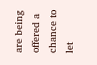are being offered a chance to let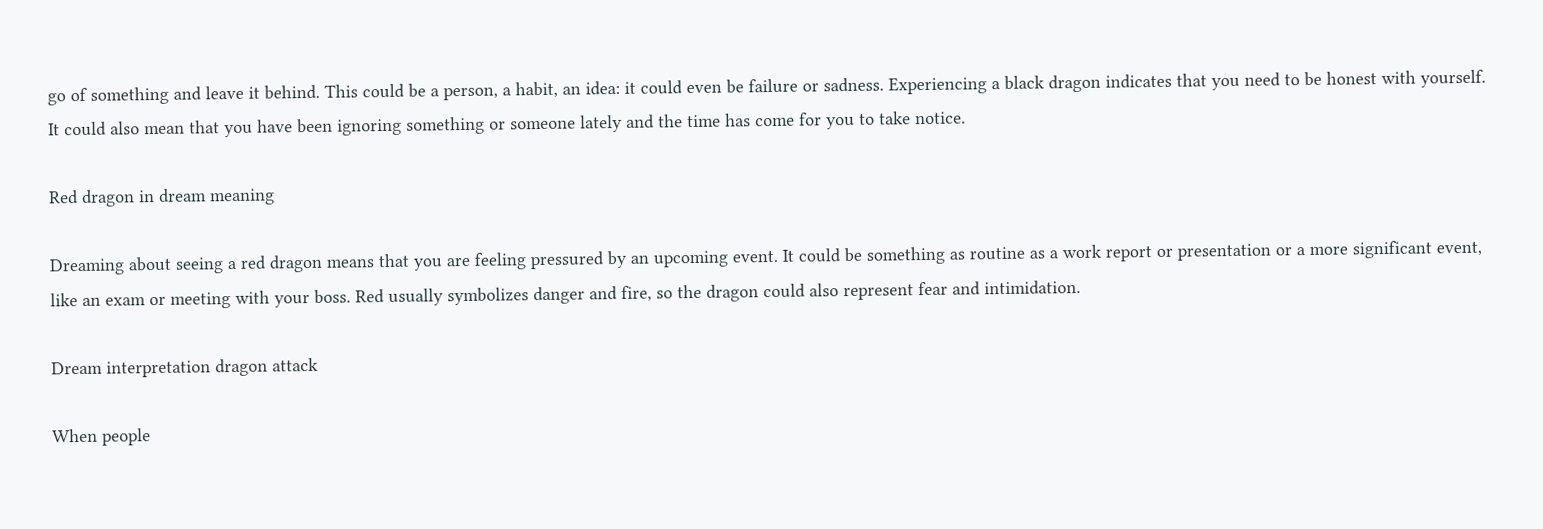go of something and leave it behind. This could be a person, a habit, an idea: it could even be failure or sadness. Experiencing a black dragon indicates that you need to be honest with yourself. It could also mean that you have been ignoring something or someone lately and the time has come for you to take notice.

Red dragon in dream meaning

Dreaming about seeing a red dragon means that you are feeling pressured by an upcoming event. It could be something as routine as a work report or presentation or a more significant event, like an exam or meeting with your boss. Red usually symbolizes danger and fire, so the dragon could also represent fear and intimidation.

Dream interpretation dragon attack

When people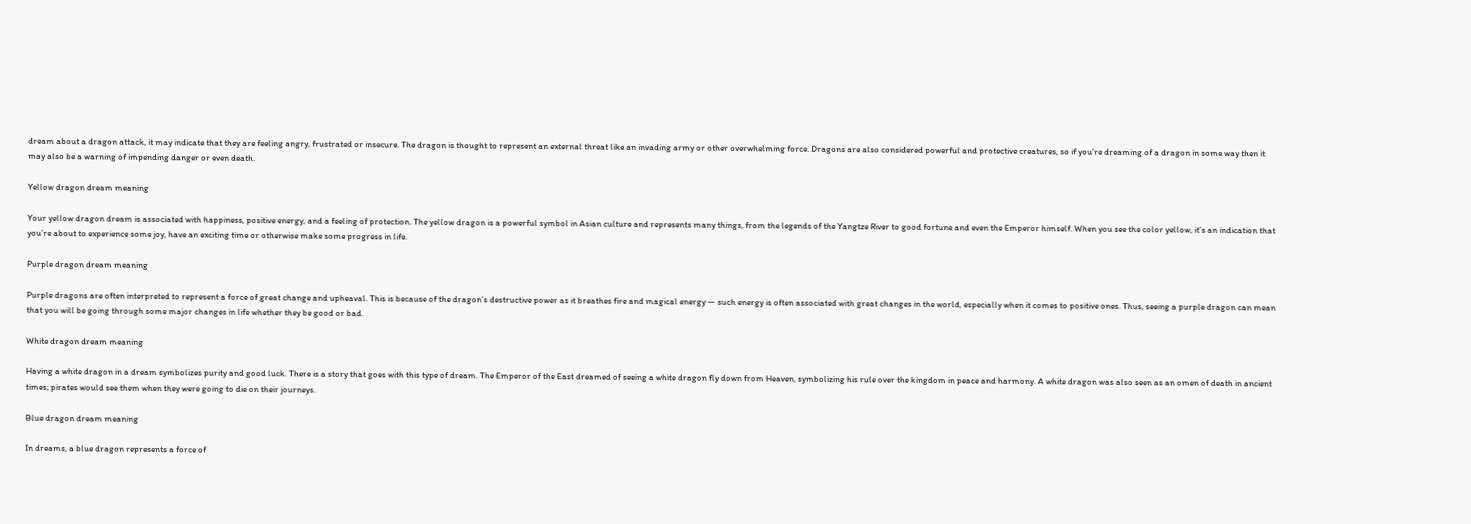dream about a dragon attack, it may indicate that they are feeling angry, frustrated or insecure. The dragon is thought to represent an external threat like an invading army or other overwhelming force. Dragons are also considered powerful and protective creatures, so if you’re dreaming of a dragon in some way then it may also be a warning of impending danger or even death.

Yellow dragon dream meaning

Your yellow dragon dream is associated with happiness, positive energy, and a feeling of protection. The yellow dragon is a powerful symbol in Asian culture and represents many things, from the legends of the Yangtze River to good fortune and even the Emperor himself. When you see the color yellow, it’s an indication that you’re about to experience some joy, have an exciting time or otherwise make some progress in life.

Purple dragon dream meaning

Purple dragons are often interpreted to represent a force of great change and upheaval. This is because of the dragon’s destructive power as it breathes fire and magical energy — such energy is often associated with great changes in the world, especially when it comes to positive ones. Thus, seeing a purple dragon can mean that you will be going through some major changes in life whether they be good or bad.

White dragon dream meaning

Having a white dragon in a dream symbolizes purity and good luck. There is a story that goes with this type of dream. The Emperor of the East dreamed of seeing a white dragon fly down from Heaven, symbolizing his rule over the kingdom in peace and harmony. A white dragon was also seen as an omen of death in ancient times; pirates would see them when they were going to die on their journeys.

Blue dragon dream meaning

In dreams, a blue dragon represents a force of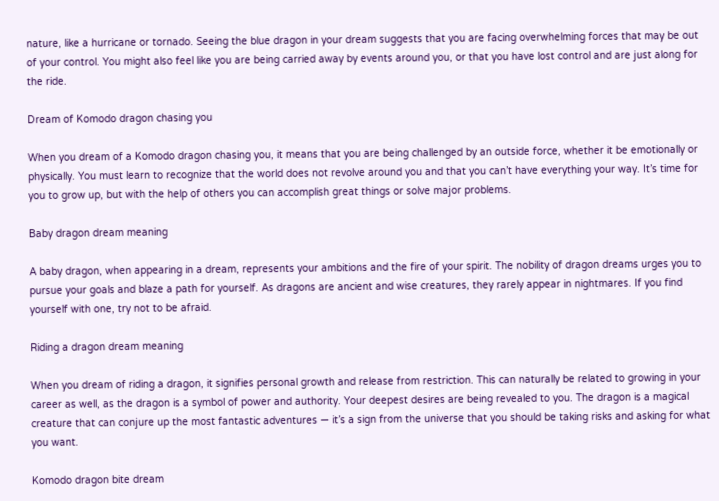nature, like a hurricane or tornado. Seeing the blue dragon in your dream suggests that you are facing overwhelming forces that may be out of your control. You might also feel like you are being carried away by events around you, or that you have lost control and are just along for the ride.

Dream of Komodo dragon chasing you

When you dream of a Komodo dragon chasing you, it means that you are being challenged by an outside force, whether it be emotionally or physically. You must learn to recognize that the world does not revolve around you and that you can’t have everything your way. It’s time for you to grow up, but with the help of others you can accomplish great things or solve major problems.

Baby dragon dream meaning

A baby dragon, when appearing in a dream, represents your ambitions and the fire of your spirit. The nobility of dragon dreams urges you to pursue your goals and blaze a path for yourself. As dragons are ancient and wise creatures, they rarely appear in nightmares. If you find yourself with one, try not to be afraid.

Riding a dragon dream meaning

When you dream of riding a dragon, it signifies personal growth and release from restriction. This can naturally be related to growing in your career as well, as the dragon is a symbol of power and authority. Your deepest desires are being revealed to you. The dragon is a magical creature that can conjure up the most fantastic adventures — it’s a sign from the universe that you should be taking risks and asking for what you want.

Komodo dragon bite dream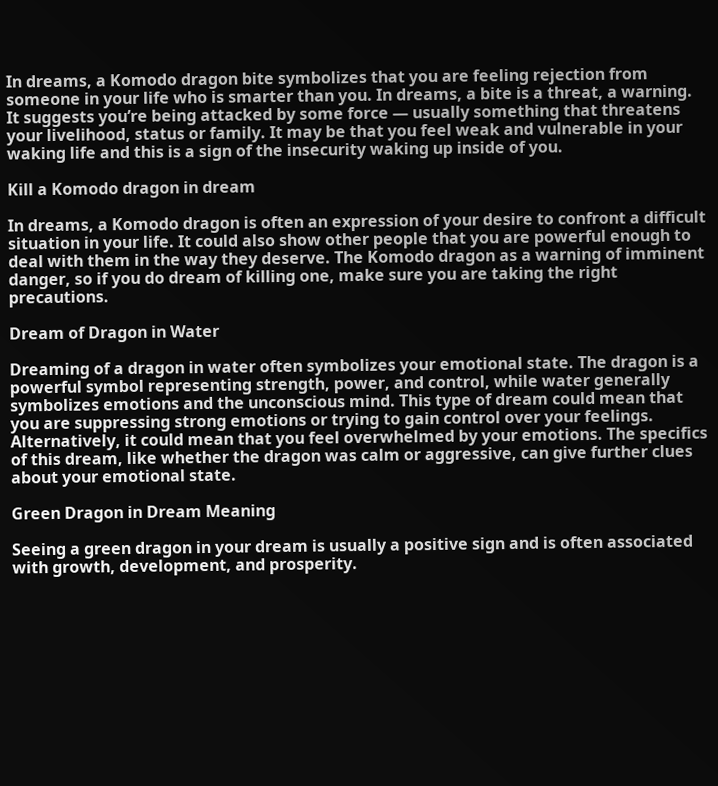In dreams, a Komodo dragon bite symbolizes that you are feeling rejection from someone in your life who is smarter than you. In dreams, a bite is a threat, a warning. It suggests you’re being attacked by some force — usually something that threatens your livelihood, status or family. It may be that you feel weak and vulnerable in your waking life and this is a sign of the insecurity waking up inside of you.

Kill a Komodo dragon in dream

In dreams, a Komodo dragon is often an expression of your desire to confront a difficult situation in your life. It could also show other people that you are powerful enough to deal with them in the way they deserve. The Komodo dragon as a warning of imminent danger, so if you do dream of killing one, make sure you are taking the right precautions.

Dream of Dragon in Water

Dreaming of a dragon in water often symbolizes your emotional state. The dragon is a powerful symbol representing strength, power, and control, while water generally symbolizes emotions and the unconscious mind. This type of dream could mean that you are suppressing strong emotions or trying to gain control over your feelings. Alternatively, it could mean that you feel overwhelmed by your emotions. The specifics of this dream, like whether the dragon was calm or aggressive, can give further clues about your emotional state.

Green Dragon in Dream Meaning

Seeing a green dragon in your dream is usually a positive sign and is often associated with growth, development, and prosperity.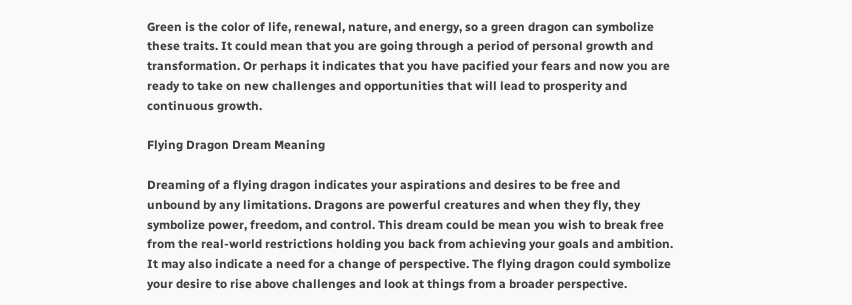Green is the color of life, renewal, nature, and energy, so a green dragon can symbolize these traits. It could mean that you are going through a period of personal growth and transformation. Or perhaps it indicates that you have pacified your fears and now you are ready to take on new challenges and opportunities that will lead to prosperity and continuous growth.

Flying Dragon Dream Meaning

Dreaming of a flying dragon indicates your aspirations and desires to be free and unbound by any limitations. Dragons are powerful creatures and when they fly, they symbolize power, freedom, and control. This dream could be mean you wish to break free from the real-world restrictions holding you back from achieving your goals and ambition. It may also indicate a need for a change of perspective. The flying dragon could symbolize your desire to rise above challenges and look at things from a broader perspective.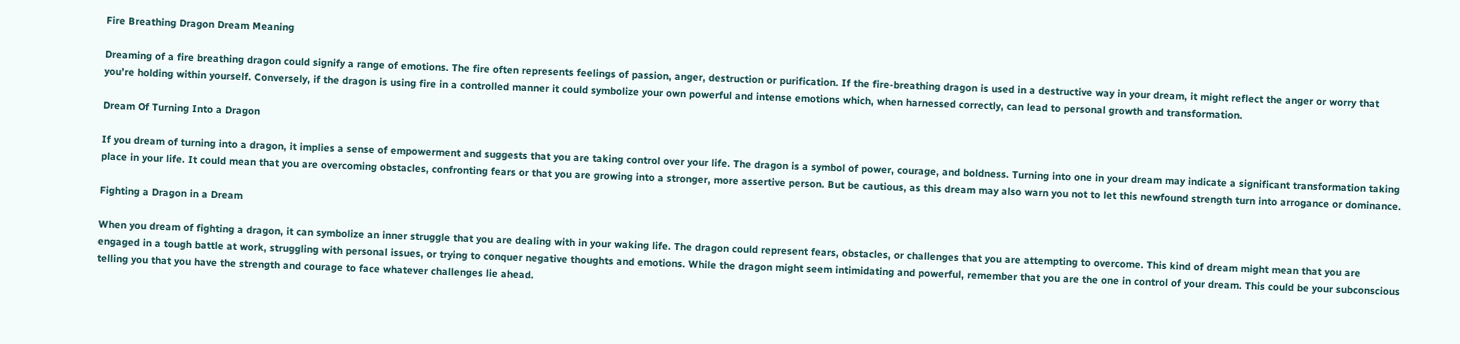Fire Breathing Dragon Dream Meaning

Dreaming of a fire breathing dragon could signify a range of emotions. The fire often represents feelings of passion, anger, destruction or purification. If the fire-breathing dragon is used in a destructive way in your dream, it might reflect the anger or worry that you’re holding within yourself. Conversely, if the dragon is using fire in a controlled manner it could symbolize your own powerful and intense emotions which, when harnessed correctly, can lead to personal growth and transformation.

Dream Of Turning Into a Dragon

If you dream of turning into a dragon, it implies a sense of empowerment and suggests that you are taking control over your life. The dragon is a symbol of power, courage, and boldness. Turning into one in your dream may indicate a significant transformation taking place in your life. It could mean that you are overcoming obstacles, confronting fears or that you are growing into a stronger, more assertive person. But be cautious, as this dream may also warn you not to let this newfound strength turn into arrogance or dominance.

Fighting a Dragon in a Dream

When you dream of fighting a dragon, it can symbolize an inner struggle that you are dealing with in your waking life. The dragon could represent fears, obstacles, or challenges that you are attempting to overcome. This kind of dream might mean that you are engaged in a tough battle at work, struggling with personal issues, or trying to conquer negative thoughts and emotions. While the dragon might seem intimidating and powerful, remember that you are the one in control of your dream. This could be your subconscious telling you that you have the strength and courage to face whatever challenges lie ahead.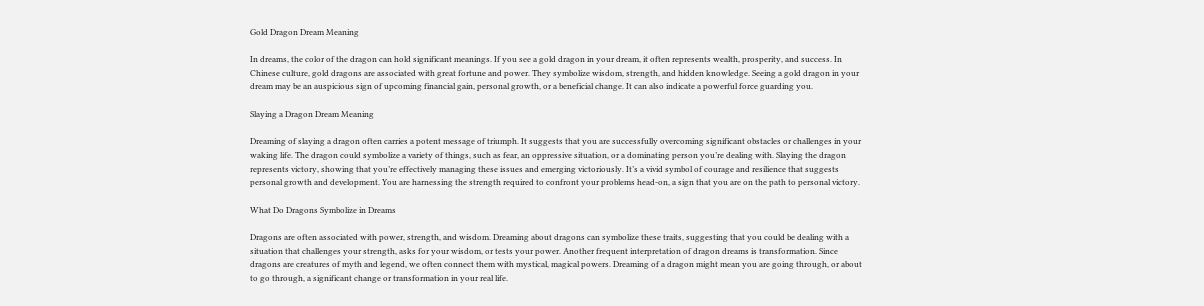Gold Dragon Dream Meaning

In dreams, the color of the dragon can hold significant meanings. If you see a gold dragon in your dream, it often represents wealth, prosperity, and success. In Chinese culture, gold dragons are associated with great fortune and power. They symbolize wisdom, strength, and hidden knowledge. Seeing a gold dragon in your dream may be an auspicious sign of upcoming financial gain, personal growth, or a beneficial change. It can also indicate a powerful force guarding you.

Slaying a Dragon Dream Meaning

Dreaming of slaying a dragon often carries a potent message of triumph. It suggests that you are successfully overcoming significant obstacles or challenges in your waking life. The dragon could symbolize a variety of things, such as fear, an oppressive situation, or a dominating person you’re dealing with. Slaying the dragon represents victory, showing that you’re effectively managing these issues and emerging victoriously. It’s a vivid symbol of courage and resilience that suggests personal growth and development. You are harnessing the strength required to confront your problems head-on, a sign that you are on the path to personal victory.

What Do Dragons Symbolize in Dreams

Dragons are often associated with power, strength, and wisdom. Dreaming about dragons can symbolize these traits, suggesting that you could be dealing with a situation that challenges your strength, asks for your wisdom, or tests your power. Another frequent interpretation of dragon dreams is transformation. Since dragons are creatures of myth and legend, we often connect them with mystical, magical powers. Dreaming of a dragon might mean you are going through, or about to go through, a significant change or transformation in your real life.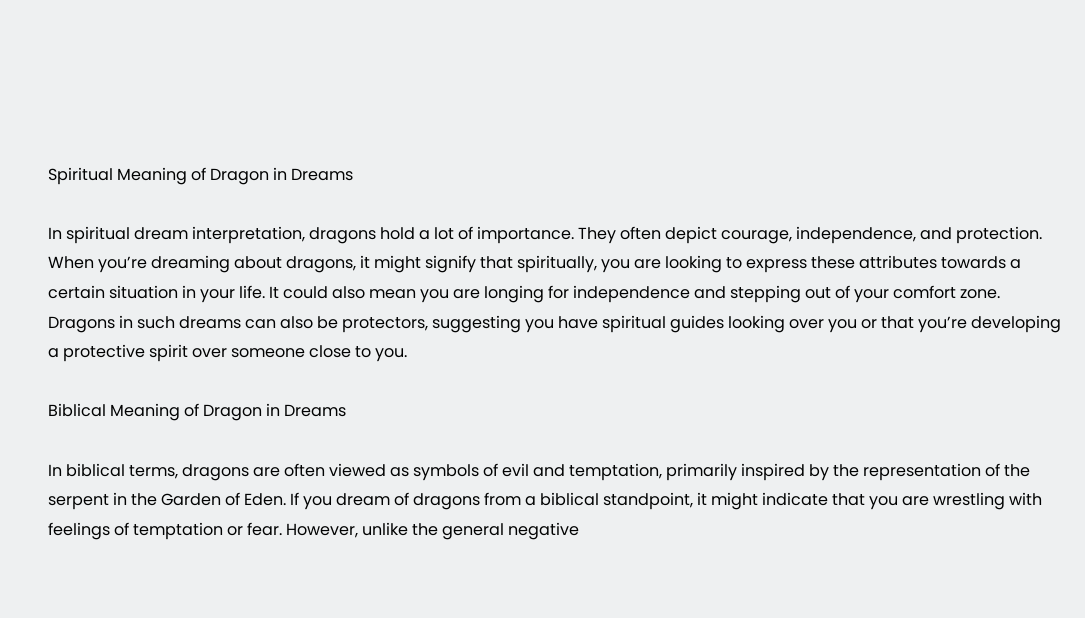Spiritual Meaning of Dragon in Dreams

In spiritual dream interpretation, dragons hold a lot of importance. They often depict courage, independence, and protection. When you’re dreaming about dragons, it might signify that spiritually, you are looking to express these attributes towards a certain situation in your life. It could also mean you are longing for independence and stepping out of your comfort zone. Dragons in such dreams can also be protectors, suggesting you have spiritual guides looking over you or that you’re developing a protective spirit over someone close to you.

Biblical Meaning of Dragon in Dreams

In biblical terms, dragons are often viewed as symbols of evil and temptation, primarily inspired by the representation of the serpent in the Garden of Eden. If you dream of dragons from a biblical standpoint, it might indicate that you are wrestling with feelings of temptation or fear. However, unlike the general negative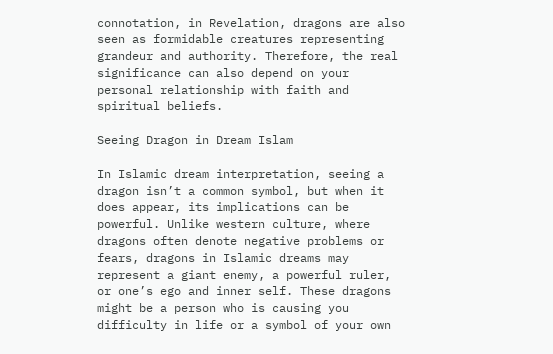connotation, in Revelation, dragons are also seen as formidable creatures representing grandeur and authority. Therefore, the real significance can also depend on your personal relationship with faith and spiritual beliefs.

Seeing Dragon in Dream Islam

In Islamic dream interpretation, seeing a dragon isn’t a common symbol, but when it does appear, its implications can be powerful. Unlike western culture, where dragons often denote negative problems or fears, dragons in Islamic dreams may represent a giant enemy, a powerful ruler, or one’s ego and inner self. These dragons might be a person who is causing you difficulty in life or a symbol of your own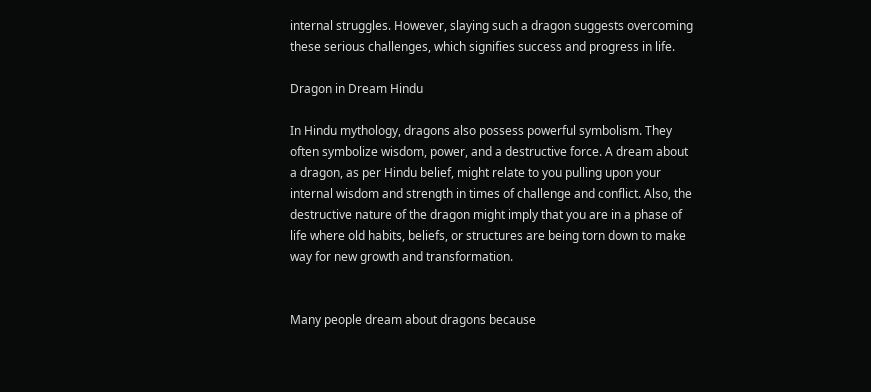internal struggles. However, slaying such a dragon suggests overcoming these serious challenges, which signifies success and progress in life.

Dragon in Dream Hindu

In Hindu mythology, dragons also possess powerful symbolism. They often symbolize wisdom, power, and a destructive force. A dream about a dragon, as per Hindu belief, might relate to you pulling upon your internal wisdom and strength in times of challenge and conflict. Also, the destructive nature of the dragon might imply that you are in a phase of life where old habits, beliefs, or structures are being torn down to make way for new growth and transformation.


Many people dream about dragons because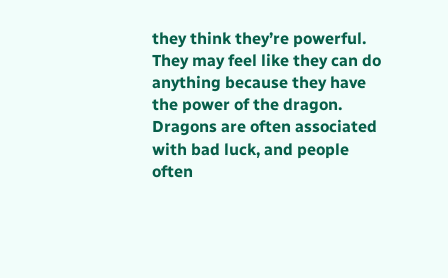they think they’re powerful. They may feel like they can do anything because they have the power of the dragon. Dragons are often associated with bad luck, and people often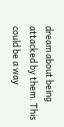dream about being attacked by them. This could be a way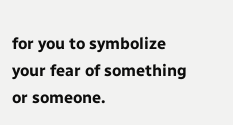for you to symbolize your fear of something or someone.